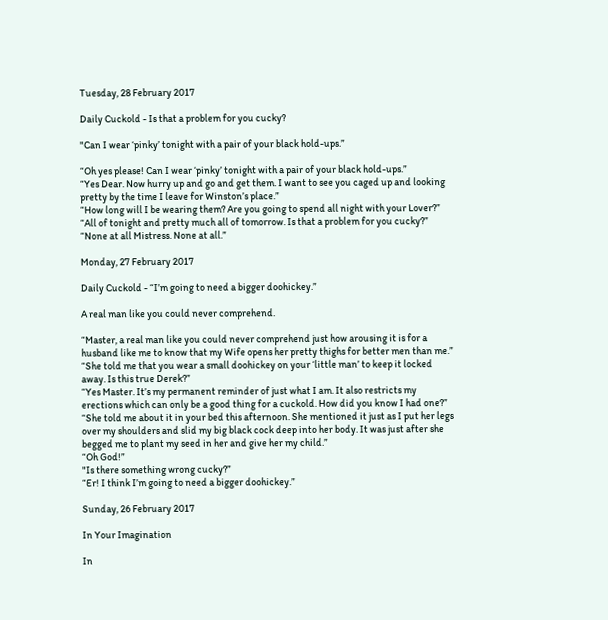Tuesday, 28 February 2017

Daily Cuckold - Is that a problem for you cucky?

"Can I wear ‘pinky’ tonight with a pair of your black hold-ups.”

“Oh yes please! Can I wear ‘pinky’ tonight with a pair of your black hold-ups.”
“Yes Dear. Now hurry up and go and get them. I want to see you caged up and looking pretty by the time I leave for Winston’s place.”
“How long will I be wearing them? Are you going to spend all night with your Lover?”
“All of tonight and pretty much all of tomorrow. Is that a problem for you cucky?”
“None at all Mistress. None at all.”

Monday, 27 February 2017

Daily Cuckold - “I’m going to need a bigger doohickey.”

A real man like you could never comprehend.

“Master, a real man like you could never comprehend just how arousing it is for a husband like me to know that my Wife opens her pretty thighs for better men than me.”
“She told me that you wear a small doohickey on your ‘little man’ to keep it locked away. Is this true Derek?”
“Yes Master. It’s my permanent reminder of just what I am. It also restricts my erections which can only be a good thing for a cuckold. How did you know I had one?”
“She told me about it in your bed this afternoon. She mentioned it just as I put her legs over my shoulders and slid my big black cock deep into her body. It was just after she begged me to plant my seed in her and give her my child.”
“Oh God!”
"Is there something wrong cucky?”
“Er! I think I’m going to need a bigger doohickey.”

Sunday, 26 February 2017

In Your Imagination

In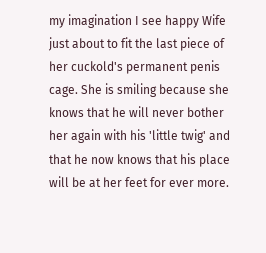my imagination I see happy Wife just about to fit the last piece of her cuckold's permanent penis cage. She is smiling because she knows that he will never bother her again with his 'little twig' and that he now knows that his place will be at her feet for ever more.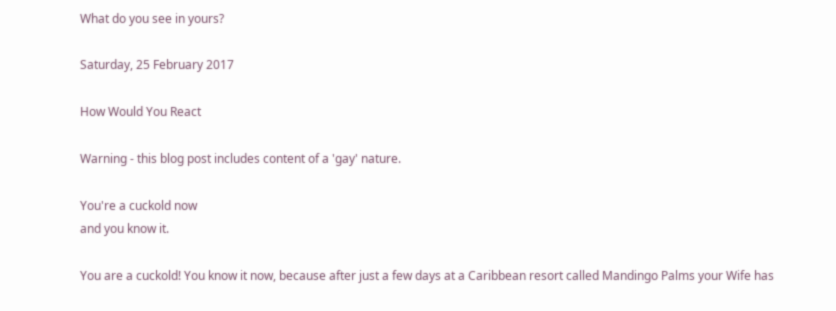What do you see in yours?

Saturday, 25 February 2017

How Would You React

Warning - this blog post includes content of a 'gay' nature.

You're a cuckold now
and you know it.

You are a cuckold! You know it now, because after just a few days at a Caribbean resort called Mandingo Palms your Wife has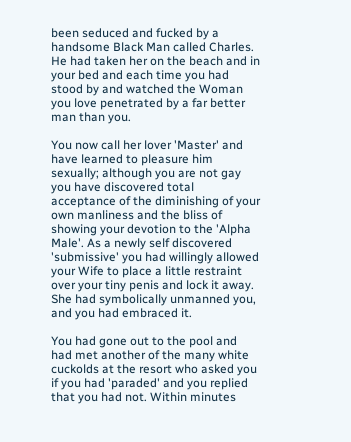been seduced and fucked by a handsome Black Man called Charles. He had taken her on the beach and in your bed and each time you had stood by and watched the Woman you love penetrated by a far better man than you.

You now call her lover 'Master' and have learned to pleasure him sexually; although you are not gay you have discovered total acceptance of the diminishing of your own manliness and the bliss of showing your devotion to the 'Alpha Male'. As a newly self discovered 'submissive' you had willingly allowed your Wife to place a little restraint over your tiny penis and lock it away. She had symbolically unmanned you, and you had embraced it.

You had gone out to the pool and had met another of the many white cuckolds at the resort who asked you if you had 'paraded' and you replied that you had not. Within minutes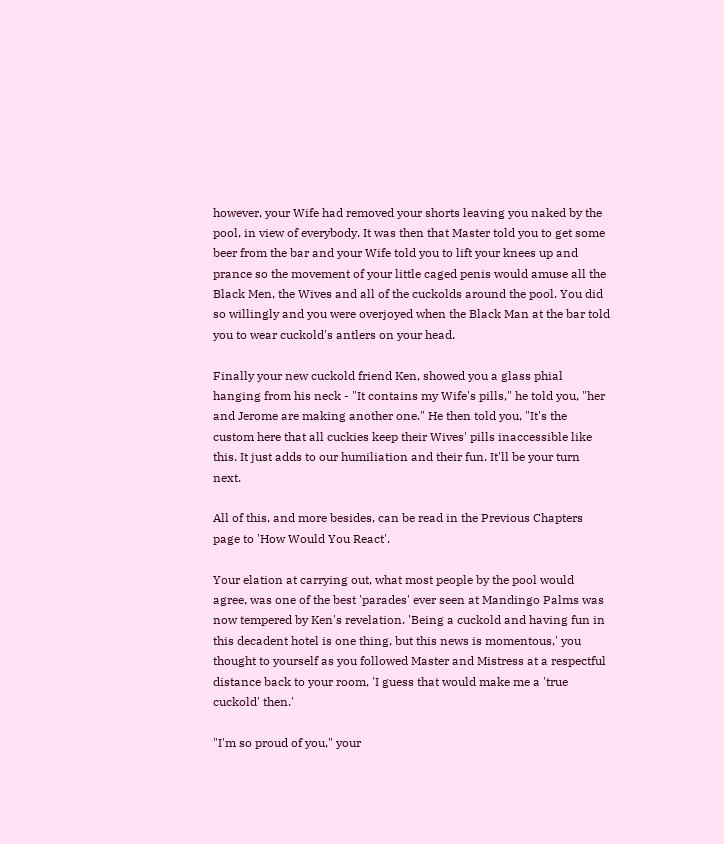however, your Wife had removed your shorts leaving you naked by the pool, in view of everybody. It was then that Master told you to get some beer from the bar and your Wife told you to lift your knees up and prance so the movement of your little caged penis would amuse all the Black Men, the Wives and all of the cuckolds around the pool. You did so willingly and you were overjoyed when the Black Man at the bar told you to wear cuckold's antlers on your head.

Finally your new cuckold friend Ken, showed you a glass phial hanging from his neck - "It contains my Wife's pills," he told you, "her and Jerome are making another one." He then told you, "It's the custom here that all cuckies keep their Wives' pills inaccessible like this. It just adds to our humiliation and their fun. It'll be your turn next.

All of this, and more besides, can be read in the Previous Chapters page to 'How Would You React'.

Your elation at carrying out, what most people by the pool would agree, was one of the best 'parades' ever seen at Mandingo Palms was now tempered by Ken's revelation. 'Being a cuckold and having fun in this decadent hotel is one thing, but this news is momentous,' you thought to yourself as you followed Master and Mistress at a respectful distance back to your room, 'I guess that would make me a 'true cuckold' then.'

"I'm so proud of you," your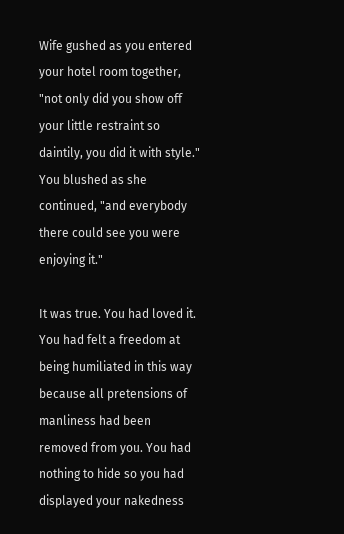Wife gushed as you entered your hotel room together, "not only did you show off your little restraint so daintily, you did it with style." You blushed as she continued, "and everybody there could see you were enjoying it."

It was true. You had loved it. You had felt a freedom at being humiliated in this way because all pretensions of manliness had been removed from you. You had nothing to hide so you had displayed your nakedness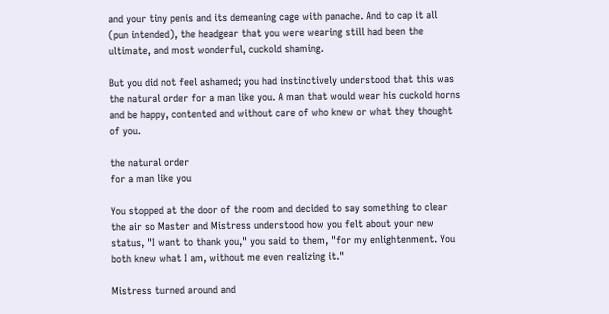and your tiny penis and its demeaning cage with panache. And to cap it all (pun intended), the headgear that you were wearing still had been the ultimate, and most wonderful, cuckold shaming.

But you did not feel ashamed; you had instinctively understood that this was the natural order for a man like you. A man that would wear his cuckold horns and be happy, contented and without care of who knew or what they thought of you.

the natural order
for a man like you

You stopped at the door of the room and decided to say something to clear the air so Master and Mistress understood how you felt about your new status, "I want to thank you," you said to them, "for my enlightenment. You both knew what I am, without me even realizing it."

Mistress turned around and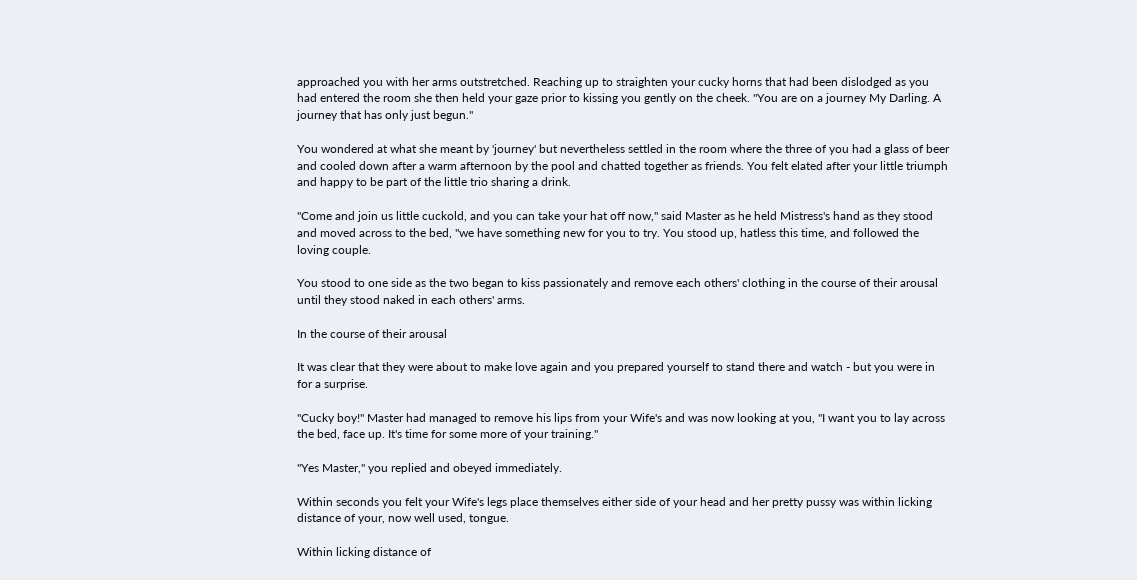approached you with her arms outstretched. Reaching up to straighten your cucky horns that had been dislodged as you had entered the room she then held your gaze prior to kissing you gently on the cheek. "You are on a journey My Darling. A journey that has only just begun."

You wondered at what she meant by 'journey' but nevertheless settled in the room where the three of you had a glass of beer and cooled down after a warm afternoon by the pool and chatted together as friends. You felt elated after your little triumph and happy to be part of the little trio sharing a drink.

"Come and join us little cuckold, and you can take your hat off now," said Master as he held Mistress's hand as they stood and moved across to the bed, "we have something new for you to try. You stood up, hatless this time, and followed the loving couple.

You stood to one side as the two began to kiss passionately and remove each others' clothing in the course of their arousal until they stood naked in each others' arms.

In the course of their arousal

It was clear that they were about to make love again and you prepared yourself to stand there and watch - but you were in for a surprise.

"Cucky boy!" Master had managed to remove his lips from your Wife's and was now looking at you, "I want you to lay across the bed, face up. It's time for some more of your training."

"Yes Master," you replied and obeyed immediately.

Within seconds you felt your Wife's legs place themselves either side of your head and her pretty pussy was within licking distance of your, now well used, tongue.

Within licking distance of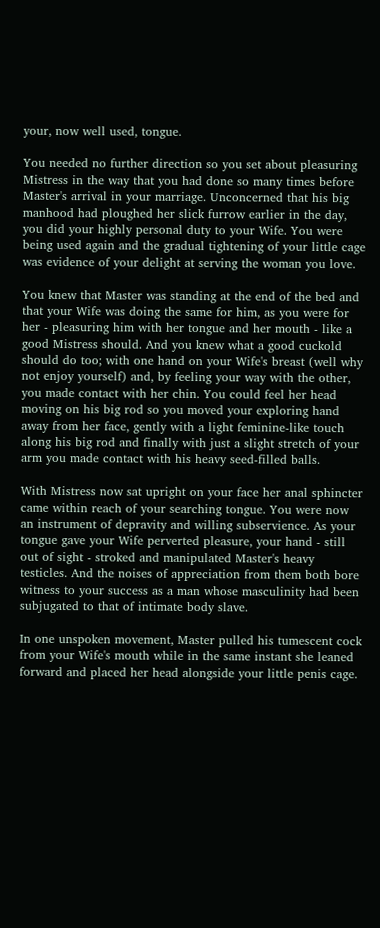your, now well used, tongue.

You needed no further direction so you set about pleasuring Mistress in the way that you had done so many times before Master's arrival in your marriage. Unconcerned that his big manhood had ploughed her slick furrow earlier in the day, you did your highly personal duty to your Wife. You were being used again and the gradual tightening of your little cage was evidence of your delight at serving the woman you love.

You knew that Master was standing at the end of the bed and that your Wife was doing the same for him, as you were for her - pleasuring him with her tongue and her mouth - like a good Mistress should. And you knew what a good cuckold should do too; with one hand on your Wife's breast (well why not enjoy yourself) and, by feeling your way with the other, you made contact with her chin. You could feel her head moving on his big rod so you moved your exploring hand away from her face, gently with a light feminine-like touch along his big rod and finally with just a slight stretch of your arm you made contact with his heavy seed-filled balls.

With Mistress now sat upright on your face her anal sphincter came within reach of your searching tongue. You were now an instrument of depravity and willing subservience. As your tongue gave your Wife perverted pleasure, your hand - still out of sight - stroked and manipulated Master's heavy testicles. And the noises of appreciation from them both bore witness to your success as a man whose masculinity had been subjugated to that of intimate body slave.

In one unspoken movement, Master pulled his tumescent cock from your Wife's mouth while in the same instant she leaned forward and placed her head alongside your little penis cage.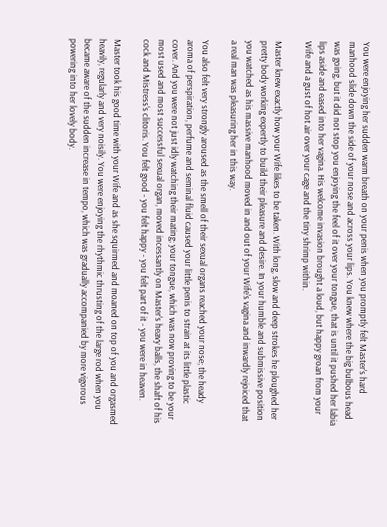You were enjoying her sudden warm breath on your penis when you promptly felt Master's hard manhood slide down the side of your nose and across your lips. You knew where the big bulbous head was going, but it did not stop you enjoying the feel of it over your tongue, that is until it pushed her labia lips aside and eased into her vagina. His welcome invasion brought a loud, but happy groan from your Wife and a gust of hot air over your cage and the tiny shrimp within.

Master knew exactly how your Wife likes to be taken. With long, slow and deep strokes he ploughed her pretty body working expertly to build their pleasure and desire. In your humble and submissive position you watched as his massive manhood moved in and out of your Wife's vagina and inwardly rejoiced that a real man was pleasuring her in this way.

You also felt very strongly aroused as the smell of their sexual organs reached your nose; the heady aroma of perspiration, perfume and seminal fluid caused your little penis to strain at its little plastic cover. And you were not just idly watching their mating; your tongue, which was now proving to be your most used and most successful sexual organ, moved incessantly on Master's heavy balls, the shaft of his cock and Mistress's clitoris. You felt good - you felt happy - you felt part of it - you were in heaven.

Master took his good time with your Wife and as she squirmed and moaned on top of you and orgasmed heavily, regularly and very noisily. You were enjoying the rhythmic thrusting of the large rod when you became aware of the sudden increase in tempo, which was gradually accompanied by more vigorous powering into her lovely body.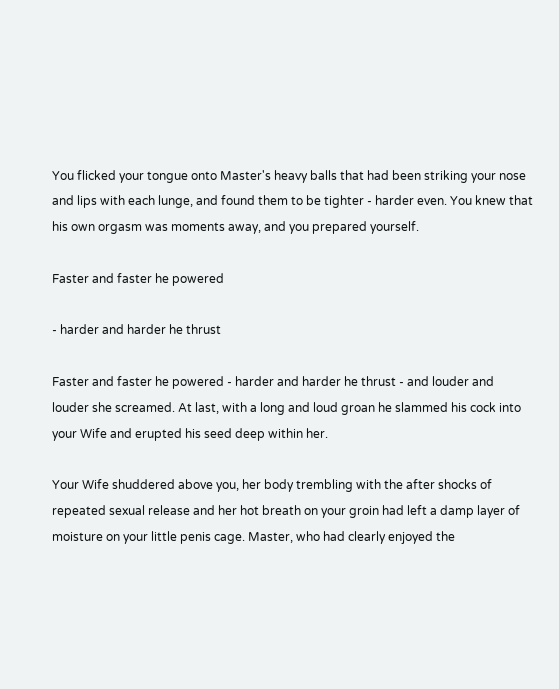You flicked your tongue onto Master's heavy balls that had been striking your nose and lips with each lunge, and found them to be tighter - harder even. You knew that his own orgasm was moments away, and you prepared yourself.

Faster and faster he powered

- harder and harder he thrust

Faster and faster he powered - harder and harder he thrust - and louder and louder she screamed. At last, with a long and loud groan he slammed his cock into your Wife and erupted his seed deep within her.

Your Wife shuddered above you, her body trembling with the after shocks of repeated sexual release and her hot breath on your groin had left a damp layer of moisture on your little penis cage. Master, who had clearly enjoyed the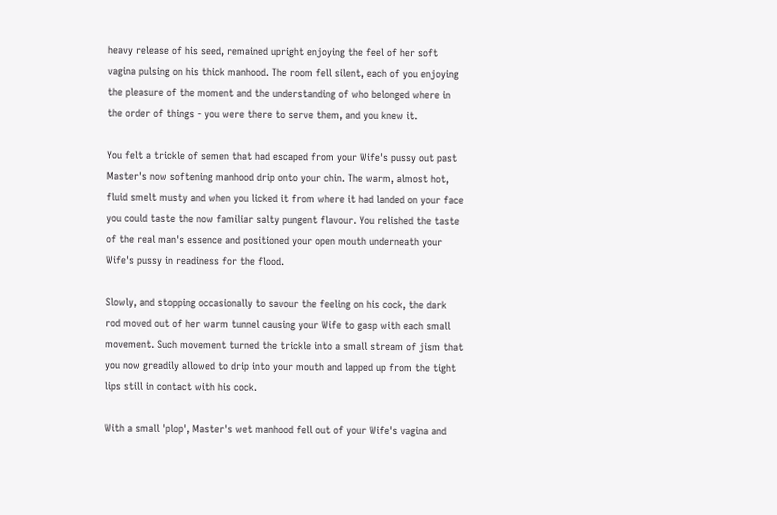heavy release of his seed, remained upright enjoying the feel of her soft vagina pulsing on his thick manhood. The room fell silent, each of you enjoying the pleasure of the moment and the understanding of who belonged where in the order of things - you were there to serve them, and you knew it.

You felt a trickle of semen that had escaped from your Wife's pussy out past Master's now softening manhood drip onto your chin. The warm, almost hot, fluid smelt musty and when you licked it from where it had landed on your face you could taste the now familiar salty pungent flavour. You relished the taste of the real man's essence and positioned your open mouth underneath your Wife's pussy in readiness for the flood.

Slowly, and stopping occasionally to savour the feeling on his cock, the dark rod moved out of her warm tunnel causing your Wife to gasp with each small movement. Such movement turned the trickle into a small stream of jism that you now greadily allowed to drip into your mouth and lapped up from the tight lips still in contact with his cock.

With a small 'plop', Master's wet manhood fell out of your Wife's vagina and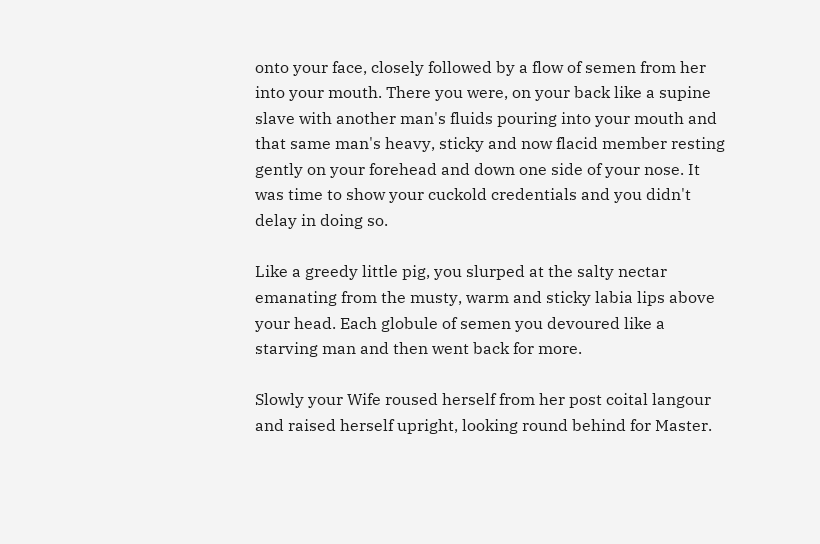onto your face, closely followed by a flow of semen from her into your mouth. There you were, on your back like a supine slave with another man's fluids pouring into your mouth and that same man's heavy, sticky and now flacid member resting gently on your forehead and down one side of your nose. It was time to show your cuckold credentials and you didn't delay in doing so.

Like a greedy little pig, you slurped at the salty nectar emanating from the musty, warm and sticky labia lips above your head. Each globule of semen you devoured like a starving man and then went back for more.

Slowly your Wife roused herself from her post coital langour and raised herself upright, looking round behind for Master.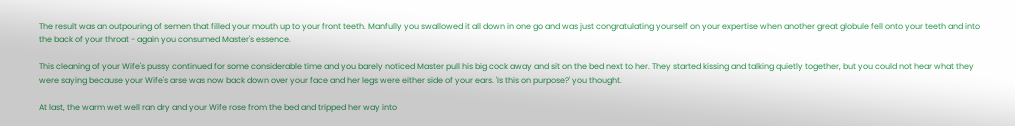The result was an outpouring of semen that filled your mouth up to your front teeth. Manfully you swallowed it all down in one go and was just congratulating yourself on your expertise when another great globule fell onto your teeth and into the back of your throat - again you consumed Master's essence.

This cleaning of your Wife's pussy continued for some considerable time and you barely noticed Master pull his big cock away and sit on the bed next to her. They started kissing and talking quietly together, but you could not hear what they were saying because your Wife's arse was now back down over your face and her legs were either side of your ears. 'Is this on purpose?' you thought.

At last, the warm wet well ran dry and your Wife rose from the bed and tripped her way into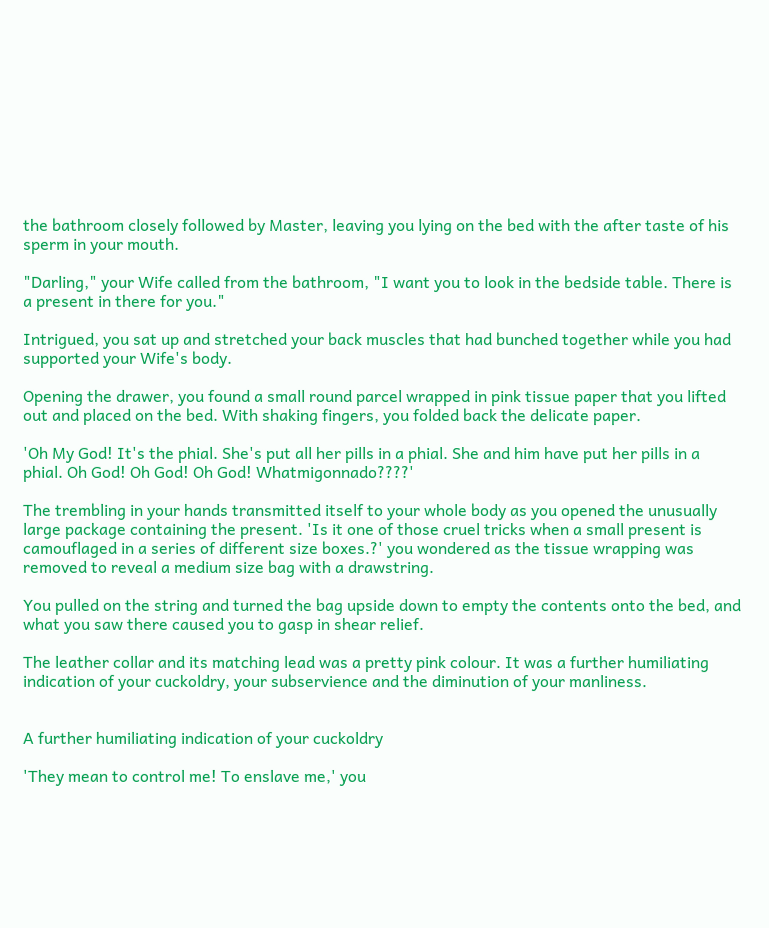the bathroom closely followed by Master, leaving you lying on the bed with the after taste of his sperm in your mouth.

"Darling," your Wife called from the bathroom, "I want you to look in the bedside table. There is a present in there for you."

Intrigued, you sat up and stretched your back muscles that had bunched together while you had supported your Wife's body.

Opening the drawer, you found a small round parcel wrapped in pink tissue paper that you lifted out and placed on the bed. With shaking fingers, you folded back the delicate paper.

'Oh My God! It's the phial. She's put all her pills in a phial. She and him have put her pills in a phial. Oh God! Oh God! Oh God! Whatmigonnado????'

The trembling in your hands transmitted itself to your whole body as you opened the unusually large package containing the present. 'Is it one of those cruel tricks when a small present is camouflaged in a series of different size boxes.?' you wondered as the tissue wrapping was removed to reveal a medium size bag with a drawstring.

You pulled on the string and turned the bag upside down to empty the contents onto the bed, and what you saw there caused you to gasp in shear relief.

The leather collar and its matching lead was a pretty pink colour. It was a further humiliating indication of your cuckoldry, your subservience and the diminution of your manliness.


A further humiliating indication of your cuckoldry

'They mean to control me! To enslave me,' you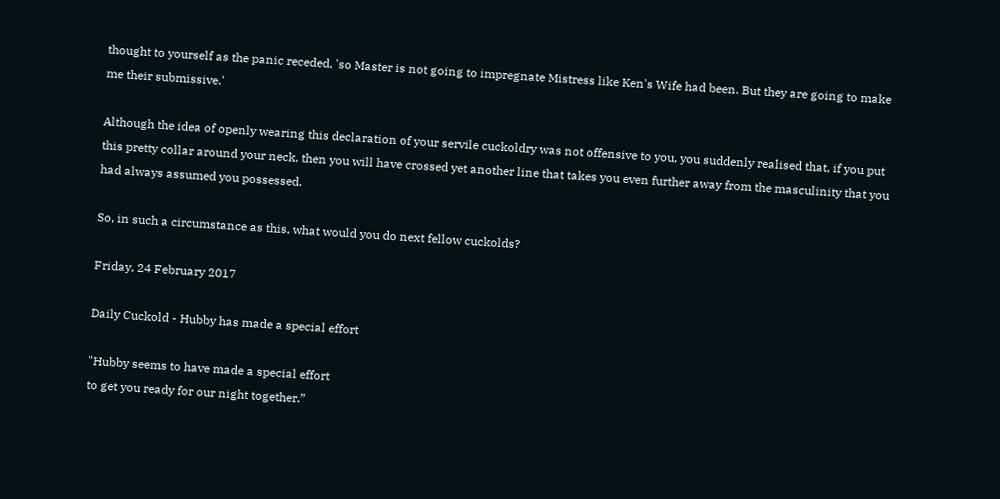thought to yourself as the panic receded, 'so Master is not going to impregnate Mistress like Ken's Wife had been. But they are going to make me their submissive.'

Although the idea of openly wearing this declaration of your servile cuckoldry was not offensive to you, you suddenly realised that, if you put this pretty collar around your neck, then you will have crossed yet another line that takes you even further away from the masculinity that you had always assumed you possessed.

So, in such a circumstance as this, what would you do next fellow cuckolds?

Friday, 24 February 2017

Daily Cuckold - Hubby has made a special effort

"Hubby seems to have made a special effort
to get you ready for our night together.”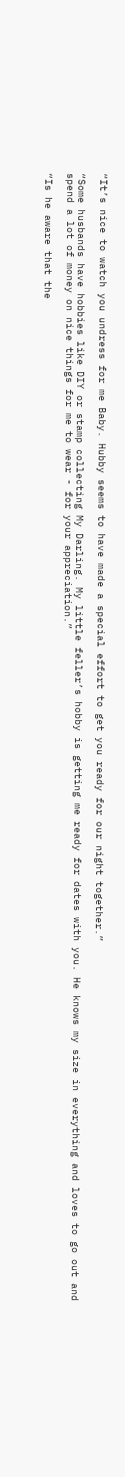“It’s nice to watch you undress for me Baby. Hubby seems to have made a special effort to get you ready for our night together.”

“Some husbands have hobbies like DIY or stamp collecting My Darling. My little feller’s hobby is getting me ready for dates with you. He knows my size in everything and loves to go out and spend a lot of money on nice things for me to wear - for your appreciation.”

“Is he aware that the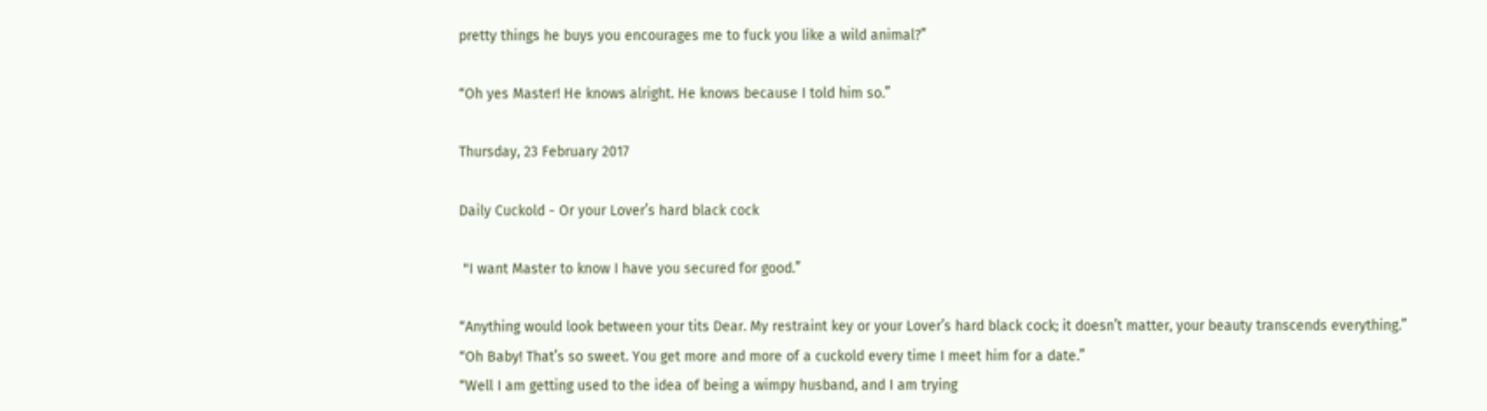pretty things he buys you encourages me to fuck you like a wild animal?”

“Oh yes Master! He knows alright. He knows because I told him so.”

Thursday, 23 February 2017

Daily Cuckold - Or your Lover’s hard black cock

 "I want Master to know I have you secured for good.”

“Anything would look between your tits Dear. My restraint key or your Lover’s hard black cock; it doesn’t matter, your beauty transcends everything.”
“Oh Baby! That’s so sweet. You get more and more of a cuckold every time I meet him for a date.”
“Well I am getting used to the idea of being a wimpy husband, and I am trying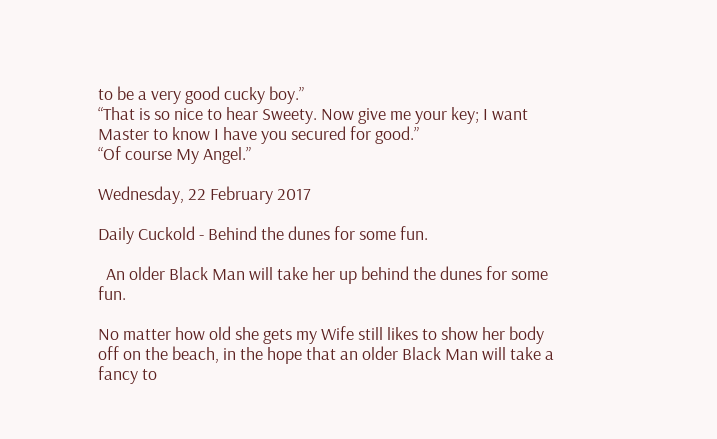to be a very good cucky boy.”
“That is so nice to hear Sweety. Now give me your key; I want Master to know I have you secured for good.”
“Of course My Angel.”

Wednesday, 22 February 2017

Daily Cuckold - Behind the dunes for some fun.

  An older Black Man will take her up behind the dunes for some fun.

No matter how old she gets my Wife still likes to show her body off on the beach, in the hope that an older Black Man will take a fancy to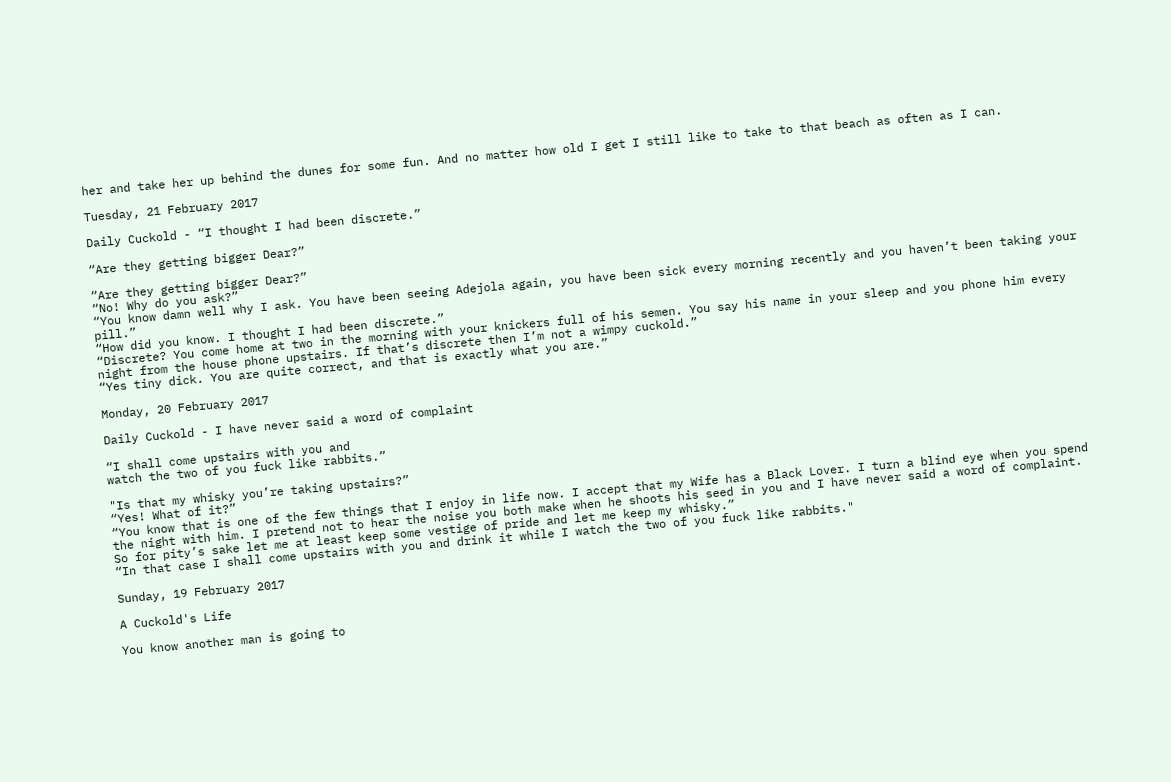her and take her up behind the dunes for some fun. And no matter how old I get I still like to take to that beach as often as I can.

Tuesday, 21 February 2017

Daily Cuckold - “I thought I had been discrete.”

“Are they getting bigger Dear?”

“Are they getting bigger Dear?”
“No! Why do you ask?”
“You know damn well why I ask. You have been seeing Adejola again, you have been sick every morning recently and you haven’t been taking your pill.”
“How did you know. I thought I had been discrete.”
“Discrete? You come home at two in the morning with your knickers full of his semen. You say his name in your sleep and you phone him every night from the house phone upstairs. If that’s discrete then I’m not a wimpy cuckold.”
“Yes tiny dick. You are quite correct, and that is exactly what you are.”

Monday, 20 February 2017

Daily Cuckold - I have never said a word of complaint

“I shall come upstairs with you and
watch the two of you fuck like rabbits.”

"Is that my whisky you’re taking upstairs?”
“Yes! What of it?”
“You know that is one of the few things that I enjoy in life now. I accept that my Wife has a Black Lover. I turn a blind eye when you spend the night with him. I pretend not to hear the noise you both make when he shoots his seed in you and I have never said a word of complaint. So for pity’s sake let me at least keep some vestige of pride and let me keep my whisky.”
“In that case I shall come upstairs with you and drink it while I watch the two of you fuck like rabbits."

Sunday, 19 February 2017

A Cuckold's Life

You know another man is going to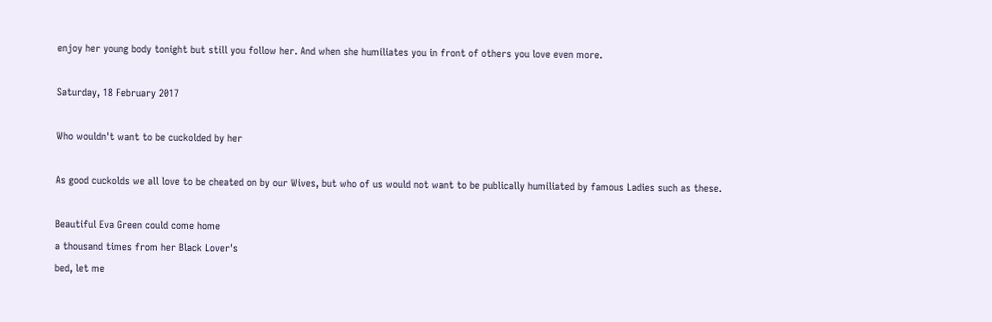enjoy her young body tonight but still you follow her. And when she humiliates you in front of others you love even more.

Saturday, 18 February 2017

Who wouldn't want to be cuckolded by her

As good cuckolds we all love to be cheated on by our Wives, but who of us would not want to be publically humiliated by famous Ladies such as these.

Beautiful Eva Green could come home
a thousand times from her Black Lover's
bed, let me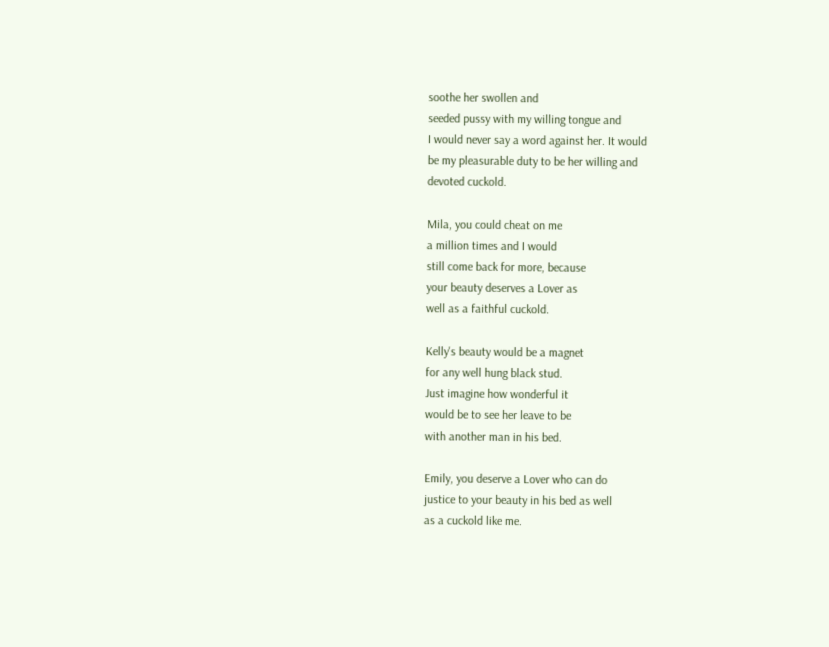soothe her swollen and
seeded pussy with my willing tongue and
I would never say a word against her. It would
be my pleasurable duty to be her willing and
devoted cuckold.

Mila, you could cheat on me
a million times and I would
still come back for more, because
your beauty deserves a Lover as
well as a faithful cuckold.

Kelly's beauty would be a magnet
for any well hung black stud.
Just imagine how wonderful it
would be to see her leave to be
with another man in his bed.

Emily, you deserve a Lover who can do
justice to your beauty in his bed as well
as a cuckold like me.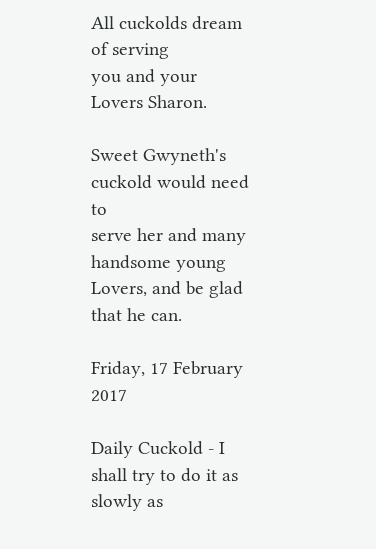All cuckolds dream of serving
you and your Lovers Sharon.

Sweet Gwyneth's cuckold would need to
serve her and many handsome young
Lovers, and be glad that he can.

Friday, 17 February 2017

Daily Cuckold - I shall try to do it as slowly as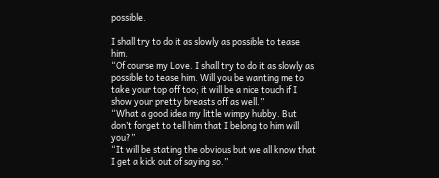possible.

I shall try to do it as slowly as possible to tease him.
“Of course my Love. I shall try to do it as slowly as possible to tease him. Will you be wanting me to take your top off too; it will be a nice touch if I show your pretty breasts off as well.”
“What a good idea my little wimpy hubby. But don’t forget to tell him that I belong to him will you?”
“It will be stating the obvious but we all know that I get a kick out of saying so.”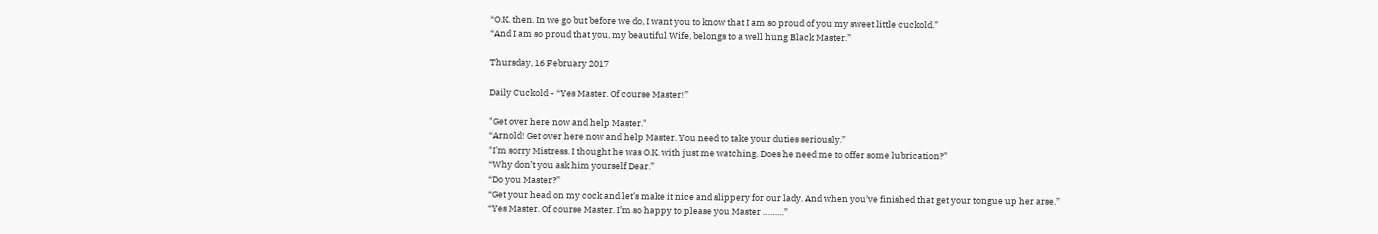“O.K. then. In we go but before we do, I want you to know that I am so proud of you my sweet little cuckold.”
“And I am so proud that you, my beautiful Wife, belongs to a well hung Black Master.”

Thursday, 16 February 2017

Daily Cuckold - “Yes Master. Of course Master!”

"Get over here now and help Master."
“Arnold! Get over here now and help Master. You need to take your duties seriously.”
"I’m sorry Mistress. I thought he was O.K. with just me watching. Does he need me to offer some lubrication?”
“Why don’t you ask him yourself Dear.”
“Do you Master?”
“Get your head on my cock and let’s make it nice and slippery for our lady. And when you’ve finished that get your tongue up her arse.”
“Yes Master. Of course Master. I’m so happy to please you Master ………”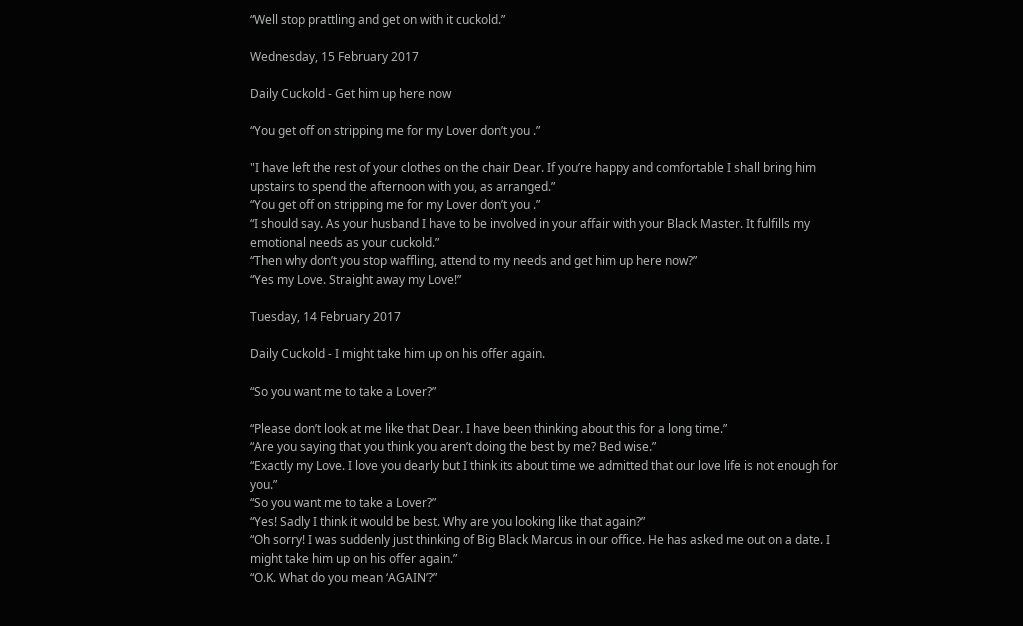“Well stop prattling and get on with it cuckold.”

Wednesday, 15 February 2017

Daily Cuckold - Get him up here now

“You get off on stripping me for my Lover don’t you .”

"I have left the rest of your clothes on the chair Dear. If you’re happy and comfortable I shall bring him upstairs to spend the afternoon with you, as arranged.”
“You get off on stripping me for my Lover don’t you .”
“I should say. As your husband I have to be involved in your affair with your Black Master. It fulfills my emotional needs as your cuckold.”
“Then why don’t you stop waffling, attend to my needs and get him up here now?”
“Yes my Love. Straight away my Love!”

Tuesday, 14 February 2017

Daily Cuckold - I might take him up on his offer again.

“So you want me to take a Lover?”

“Please don’t look at me like that Dear. I have been thinking about this for a long time.”
“Are you saying that you think you aren’t doing the best by me? Bed wise.”
“Exactly my Love. I love you dearly but I think its about time we admitted that our love life is not enough for you.”
“So you want me to take a Lover?”
“Yes! Sadly I think it would be best. Why are you looking like that again?”
“Oh sorry! I was suddenly just thinking of Big Black Marcus in our office. He has asked me out on a date. I might take him up on his offer again.”
“O.K. What do you mean ‘AGAIN’?”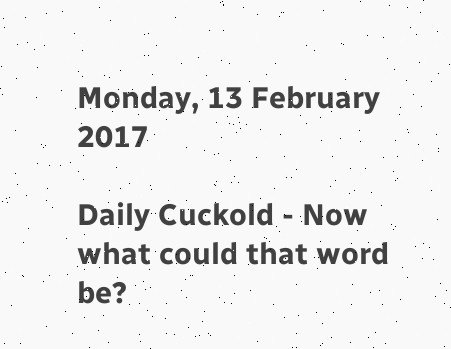Monday, 13 February 2017

Daily Cuckold - Now what could that word be?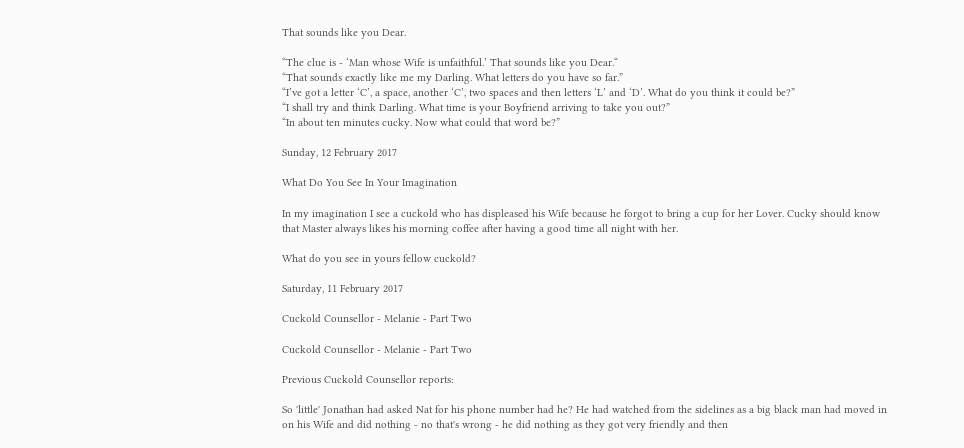That sounds like you Dear.

“The clue is - ‘Man whose Wife is unfaithful.’ That sounds like you Dear.“
“That sounds exactly like me my Darling. What letters do you have so far.”
“I’ve got a letter ‘C’, a space, another ‘C’, two spaces and then letters ‘L’ and ‘D’. What do you think it could be?”
“I shall try and think Darling. What time is your Boyfriend arriving to take you out?”
“In about ten minutes cucky. Now what could that word be?”

Sunday, 12 February 2017

What Do You See In Your Imagination

In my imagination I see a cuckold who has displeased his Wife because he forgot to bring a cup for her Lover. Cucky should know that Master always likes his morning coffee after having a good time all night with her.

What do you see in yours fellow cuckold?

Saturday, 11 February 2017

Cuckold Counsellor - Melanie - Part Two

Cuckold Counsellor - Melanie - Part Two

Previous Cuckold Counsellor reports:

So 'little' Jonathan had asked Nat for his phone number had he? He had watched from the sidelines as a big black man had moved in on his Wife and did nothing - no that's wrong - he did nothing as they got very friendly and then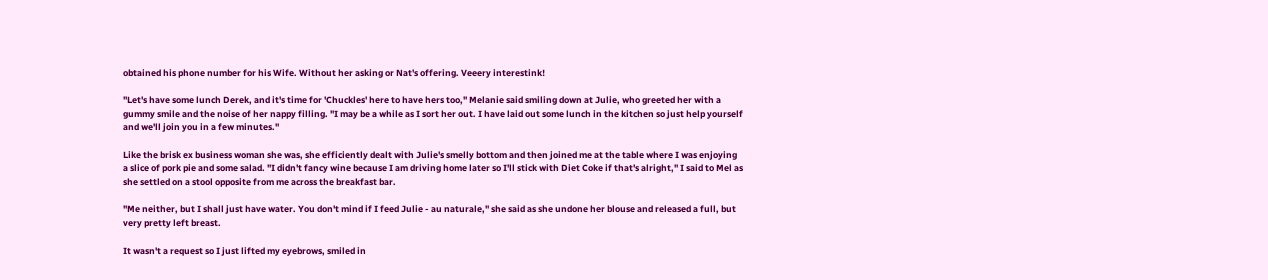obtained his phone number for his Wife. Without her asking or Nat's offering. Veeery interestink!

"Let's have some lunch Derek, and it's time for 'Chuckles' here to have hers too," Melanie said smiling down at Julie, who greeted her with a gummy smile and the noise of her nappy filling. "I may be a while as I sort her out. I have laid out some lunch in the kitchen so just help yourself and we'll join you in a few minutes."

Like the brisk ex business woman she was, she efficiently dealt with Julie's smelly bottom and then joined me at the table where I was enjoying a slice of pork pie and some salad. "I didn't fancy wine because I am driving home later so I'll stick with Diet Coke if that's alright," I said to Mel as she settled on a stool opposite from me across the breakfast bar.

"Me neither, but I shall just have water. You don't mind if I feed Julie - au naturale," she said as she undone her blouse and released a full, but very pretty left breast.

It wasn't a request so I just lifted my eyebrows, smiled in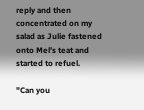reply and then concentrated on my salad as Julie fastened onto Mel's teat and started to refuel.

"Can you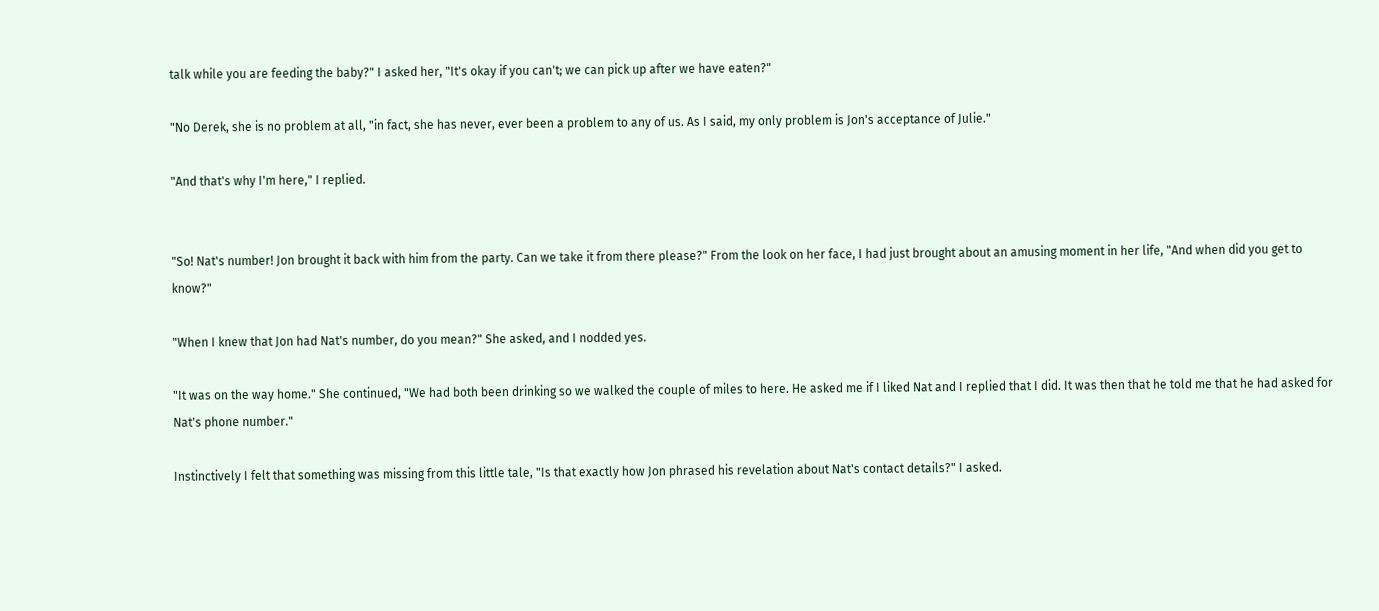talk while you are feeding the baby?" I asked her, "It's okay if you can't; we can pick up after we have eaten?"

"No Derek, she is no problem at all, "in fact, she has never, ever been a problem to any of us. As I said, my only problem is Jon's acceptance of Julie."

"And that's why I'm here," I replied.


"So! Nat's number! Jon brought it back with him from the party. Can we take it from there please?" From the look on her face, I had just brought about an amusing moment in her life, "And when did you get to know?"

"When I knew that Jon had Nat's number, do you mean?" She asked, and I nodded yes.

"It was on the way home." She continued, "We had both been drinking so we walked the couple of miles to here. He asked me if I liked Nat and I replied that I did. It was then that he told me that he had asked for Nat's phone number."

Instinctively I felt that something was missing from this little tale, "Is that exactly how Jon phrased his revelation about Nat's contact details?" I asked.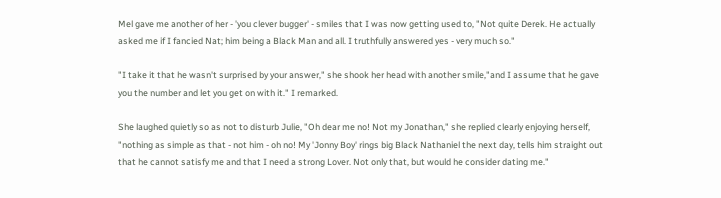Mel gave me another of her - 'you clever bugger' - smiles that I was now getting used to, "Not quite Derek. He actually asked me if I fancied Nat; him being a Black Man and all. I truthfully answered yes - very much so."

"I take it that he wasn't surprised by your answer," she shook her head with another smile,"and I assume that he gave you the number and let you get on with it." I remarked.

She laughed quietly so as not to disturb Julie, "Oh dear me no! Not my Jonathan," she replied clearly enjoying herself, "nothing as simple as that - not him - oh no! My 'Jonny Boy' rings big Black Nathaniel the next day, tells him straight out that he cannot satisfy me and that I need a strong Lover. Not only that, but would he consider dating me."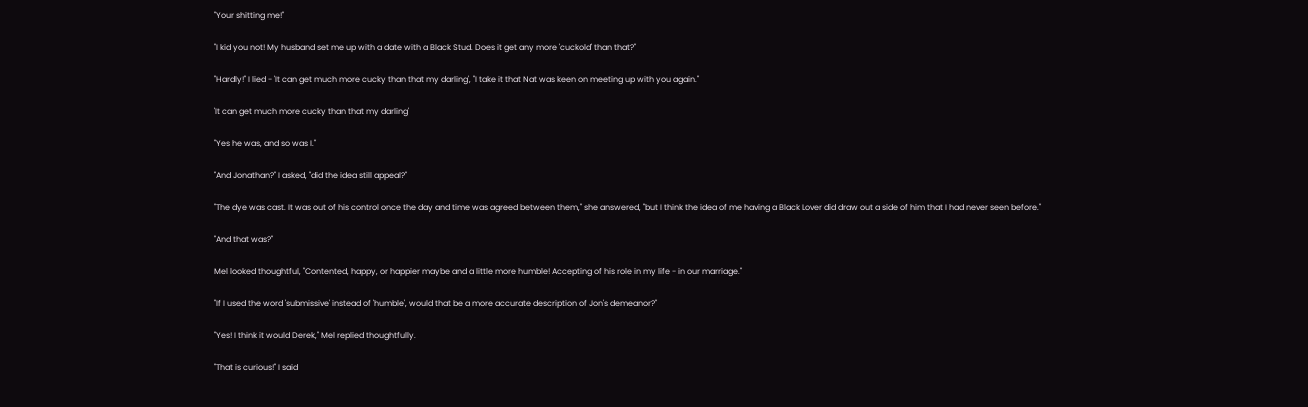"Your shitting me!"

"I kid you not! My husband set me up with a date with a Black Stud. Does it get any more 'cuckold' than that?"

"Hardly!" I lied - 'It can get much more cucky than that my darling', "I take it that Nat was keen on meeting up with you again."

'It can get much more cucky than that my darling'

"Yes he was, and so was I."

"And Jonathan?" I asked, "did the idea still appeal?"

"The dye was cast. It was out of his control once the day and time was agreed between them," she answered, "but I think the idea of me having a Black Lover did draw out a side of him that I had never seen before."

"And that was?"

Mel looked thoughtful, "Contented, happy, or happier maybe and a little more humble! Accepting of his role in my life - in our marriage."

"If I used the word 'submissive' instead of 'humble', would that be a more accurate description of Jon's demeanor?"

"Yes! I think it would Derek," Mel replied thoughtfully.

"That is curious!" I said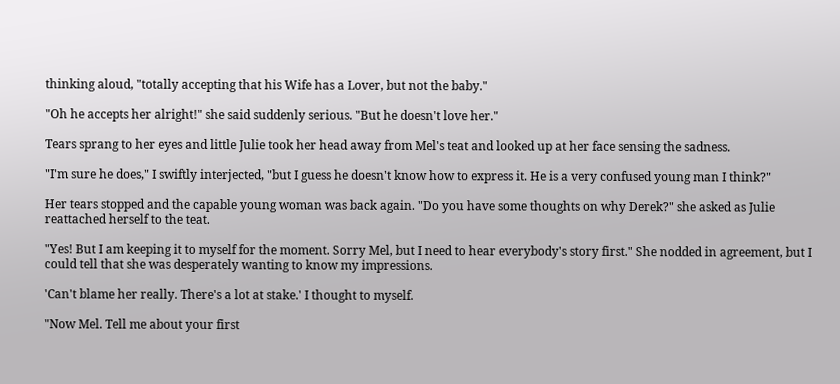thinking aloud, "totally accepting that his Wife has a Lover, but not the baby."

"Oh he accepts her alright!" she said suddenly serious. "But he doesn't love her."

Tears sprang to her eyes and little Julie took her head away from Mel's teat and looked up at her face sensing the sadness.

"I'm sure he does," I swiftly interjected, "but I guess he doesn't know how to express it. He is a very confused young man I think?"

Her tears stopped and the capable young woman was back again. "Do you have some thoughts on why Derek?" she asked as Julie reattached herself to the teat.

"Yes! But I am keeping it to myself for the moment. Sorry Mel, but I need to hear everybody's story first." She nodded in agreement, but I could tell that she was desperately wanting to know my impressions.

'Can't blame her really. There's a lot at stake.' I thought to myself.

"Now Mel. Tell me about your first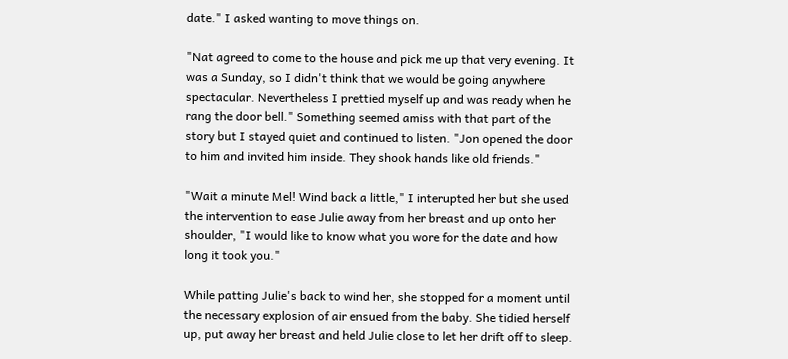date." I asked wanting to move things on.

"Nat agreed to come to the house and pick me up that very evening. It was a Sunday, so I didn't think that we would be going anywhere spectacular. Nevertheless I prettied myself up and was ready when he rang the door bell." Something seemed amiss with that part of the story but I stayed quiet and continued to listen. "Jon opened the door to him and invited him inside. They shook hands like old friends."

"Wait a minute Mel! Wind back a little," I interupted her but she used the intervention to ease Julie away from her breast and up onto her shoulder, "I would like to know what you wore for the date and how long it took you."

While patting Julie's back to wind her, she stopped for a moment until the necessary explosion of air ensued from the baby. She tidied herself up, put away her breast and held Julie close to let her drift off to sleep.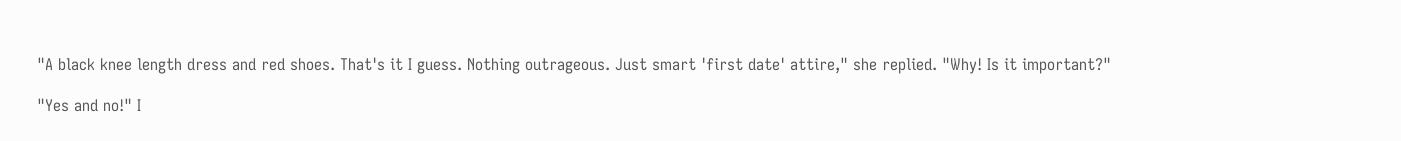"A black knee length dress and red shoes. That's it I guess. Nothing outrageous. Just smart 'first date' attire," she replied. "Why! Is it important?"

"Yes and no!" I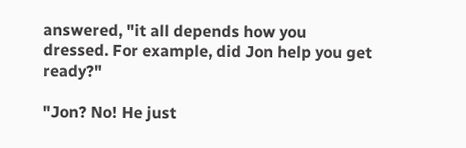answered, "it all depends how you dressed. For example, did Jon help you get ready?"

"Jon? No! He just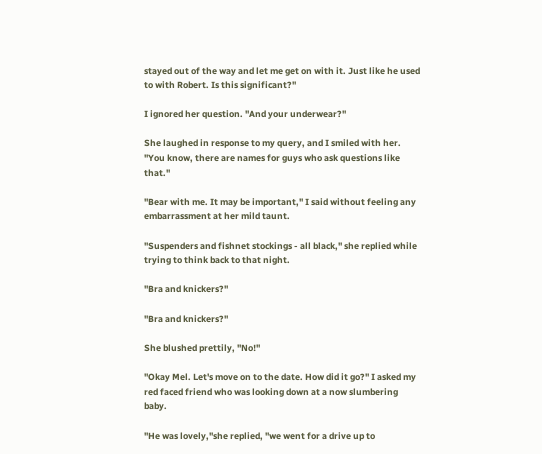stayed out of the way and let me get on with it. Just like he used to with Robert. Is this significant?"

I ignored her question. "And your underwear?"

She laughed in response to my query, and I smiled with her. "You know, there are names for guys who ask questions like that."

"Bear with me. It may be important," I said without feeling any embarrassment at her mild taunt.

"Suspenders and fishnet stockings - all black," she replied while trying to think back to that night.

"Bra and knickers?"

"Bra and knickers?"

She blushed prettily, "No!"

"Okay Mel. Let's move on to the date. How did it go?" I asked my red faced friend who was looking down at a now slumbering baby.

"He was lovely,"she replied, "we went for a drive up to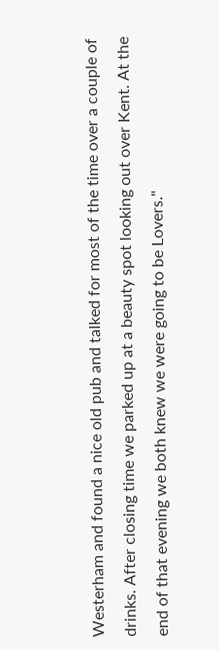Westerham and found a nice old pub and talked for most of the time over a couple of drinks. After closing time we parked up at a beauty spot looking out over Kent. At the end of that evening we both knew we were going to be Lovers."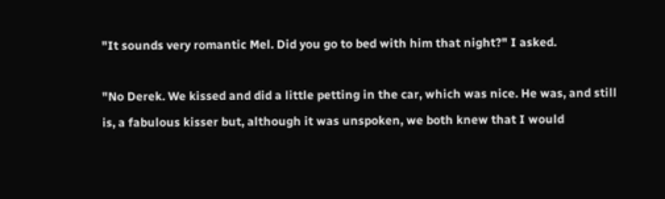"It sounds very romantic Mel. Did you go to bed with him that night?" I asked.

"No Derek. We kissed and did a little petting in the car, which was nice. He was, and still is, a fabulous kisser but, although it was unspoken, we both knew that I would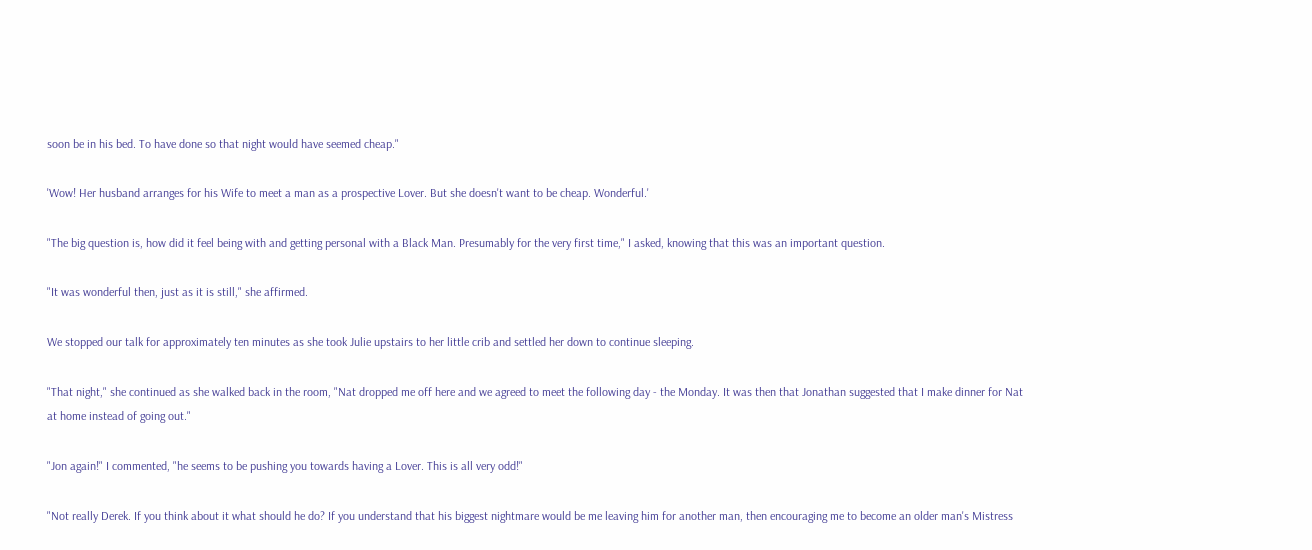soon be in his bed. To have done so that night would have seemed cheap."

'Wow! Her husband arranges for his Wife to meet a man as a prospective Lover. But she doesn't want to be cheap. Wonderful.'

"The big question is, how did it feel being with and getting personal with a Black Man. Presumably for the very first time," I asked, knowing that this was an important question.

"It was wonderful then, just as it is still," she affirmed.

We stopped our talk for approximately ten minutes as she took Julie upstairs to her little crib and settled her down to continue sleeping.

"That night," she continued as she walked back in the room, "Nat dropped me off here and we agreed to meet the following day - the Monday. It was then that Jonathan suggested that I make dinner for Nat at home instead of going out."

"Jon again!" I commented, "he seems to be pushing you towards having a Lover. This is all very odd!"

"Not really Derek. If you think about it what should he do? If you understand that his biggest nightmare would be me leaving him for another man, then encouraging me to become an older man's Mistress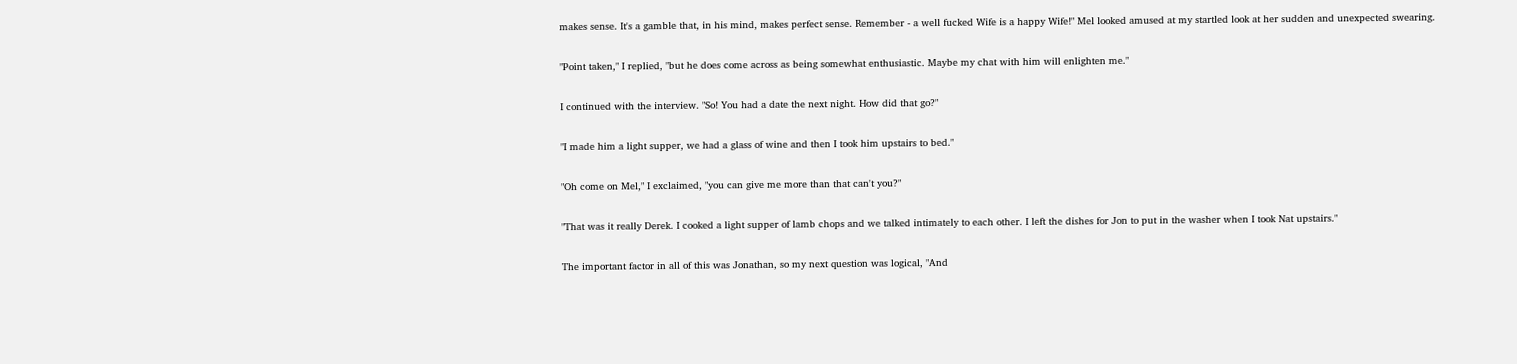makes sense. It's a gamble that, in his mind, makes perfect sense. Remember - a well fucked Wife is a happy Wife!" Mel looked amused at my startled look at her sudden and unexpected swearing.

"Point taken," I replied, "but he does come across as being somewhat enthusiastic. Maybe my chat with him will enlighten me."

I continued with the interview. "So! You had a date the next night. How did that go?"

"I made him a light supper, we had a glass of wine and then I took him upstairs to bed."

"Oh come on Mel," I exclaimed, "you can give me more than that can't you?"

"That was it really Derek. I cooked a light supper of lamb chops and we talked intimately to each other. I left the dishes for Jon to put in the washer when I took Nat upstairs."

The important factor in all of this was Jonathan, so my next question was logical, "And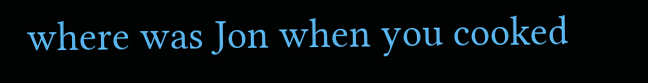where was Jon when you cooked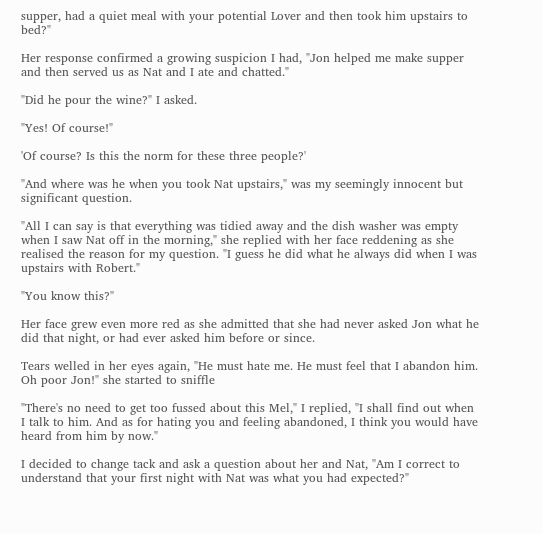supper, had a quiet meal with your potential Lover and then took him upstairs to bed?"

Her response confirmed a growing suspicion I had, "Jon helped me make supper and then served us as Nat and I ate and chatted."

"Did he pour the wine?" I asked.

"Yes! Of course!"

'Of course? Is this the norm for these three people?'

"And where was he when you took Nat upstairs," was my seemingly innocent but significant question.

"All I can say is that everything was tidied away and the dish washer was empty when I saw Nat off in the morning," she replied with her face reddening as she realised the reason for my question. "I guess he did what he always did when I was upstairs with Robert."

"You know this?"

Her face grew even more red as she admitted that she had never asked Jon what he did that night, or had ever asked him before or since.

Tears welled in her eyes again, "He must hate me. He must feel that I abandon him. Oh poor Jon!" she started to sniffle

"There's no need to get too fussed about this Mel," I replied, "I shall find out when I talk to him. And as for hating you and feeling abandoned, I think you would have heard from him by now."

I decided to change tack and ask a question about her and Nat, "Am I correct to understand that your first night with Nat was what you had expected?"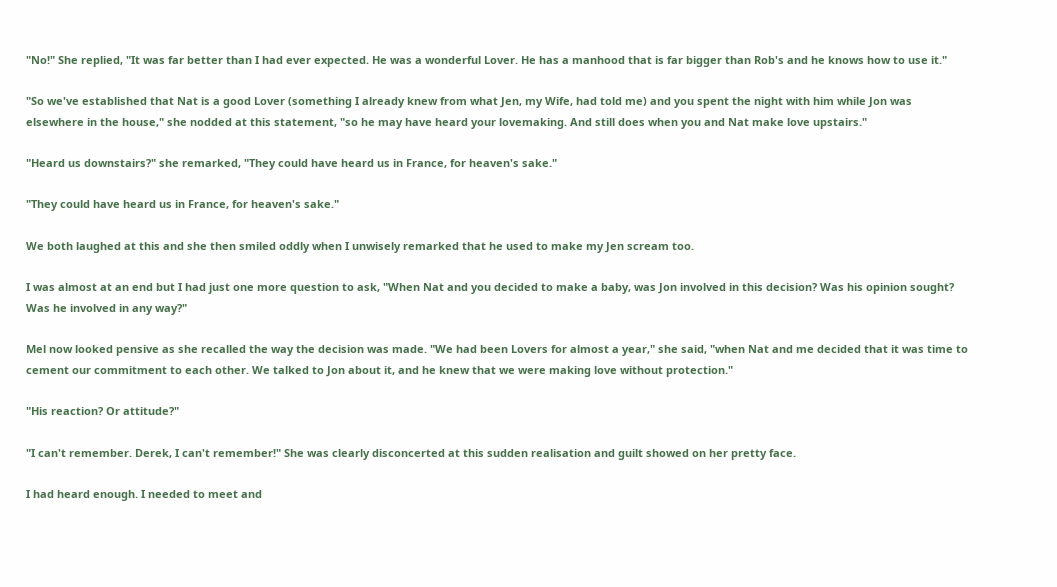"No!" She replied, "It was far better than I had ever expected. He was a wonderful Lover. He has a manhood that is far bigger than Rob's and he knows how to use it."

"So we've established that Nat is a good Lover (something I already knew from what Jen, my Wife, had told me) and you spent the night with him while Jon was elsewhere in the house," she nodded at this statement, "so he may have heard your lovemaking. And still does when you and Nat make love upstairs."

"Heard us downstairs?" she remarked, "They could have heard us in France, for heaven's sake."

"They could have heard us in France, for heaven's sake."

We both laughed at this and she then smiled oddly when I unwisely remarked that he used to make my Jen scream too.

I was almost at an end but I had just one more question to ask, "When Nat and you decided to make a baby, was Jon involved in this decision? Was his opinion sought? Was he involved in any way?"

Mel now looked pensive as she recalled the way the decision was made. "We had been Lovers for almost a year," she said, "when Nat and me decided that it was time to cement our commitment to each other. We talked to Jon about it, and he knew that we were making love without protection."

"His reaction? Or attitude?"

"I can't remember. Derek, I can't remember!" She was clearly disconcerted at this sudden realisation and guilt showed on her pretty face.

I had heard enough. I needed to meet and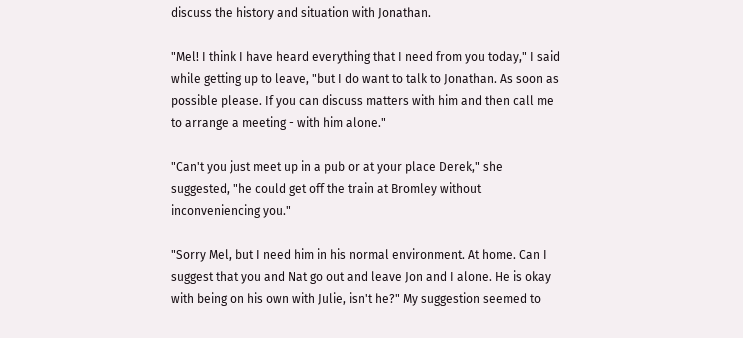discuss the history and situation with Jonathan.

"Mel! I think I have heard everything that I need from you today," I said while getting up to leave, "but I do want to talk to Jonathan. As soon as possible please. If you can discuss matters with him and then call me to arrange a meeting - with him alone."

"Can't you just meet up in a pub or at your place Derek," she suggested, "he could get off the train at Bromley without inconveniencing you."

"Sorry Mel, but I need him in his normal environment. At home. Can I suggest that you and Nat go out and leave Jon and I alone. He is okay with being on his own with Julie, isn't he?" My suggestion seemed to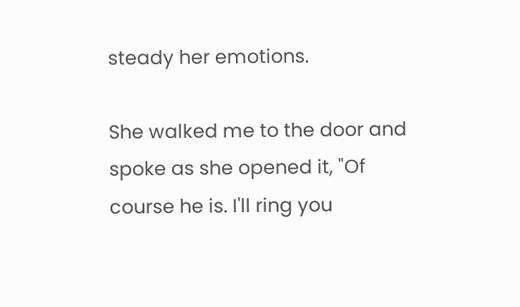steady her emotions.

She walked me to the door and spoke as she opened it, "Of course he is. I'll ring you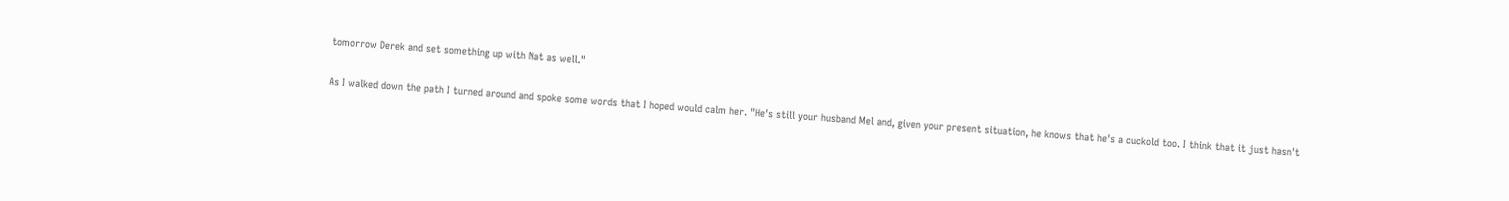tomorrow Derek and set something up with Nat as well."

As I walked down the path I turned around and spoke some words that I hoped would calm her. "He's still your husband Mel and, given your present situation, he knows that he's a cuckold too. I think that it just hasn't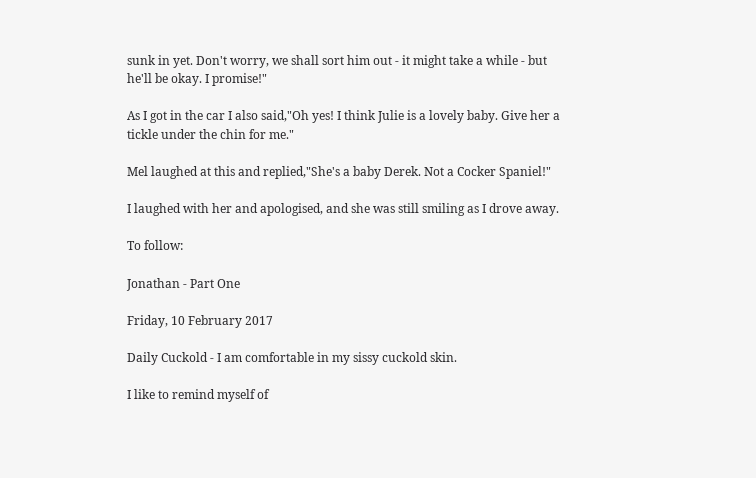sunk in yet. Don't worry, we shall sort him out - it might take a while - but he'll be okay. I promise!"

As I got in the car I also said,"Oh yes! I think Julie is a lovely baby. Give her a tickle under the chin for me."

Mel laughed at this and replied,"She's a baby Derek. Not a Cocker Spaniel!"

I laughed with her and apologised, and she was still smiling as I drove away.

To follow:

Jonathan - Part One

Friday, 10 February 2017

Daily Cuckold - I am comfortable in my sissy cuckold skin.

I like to remind myself of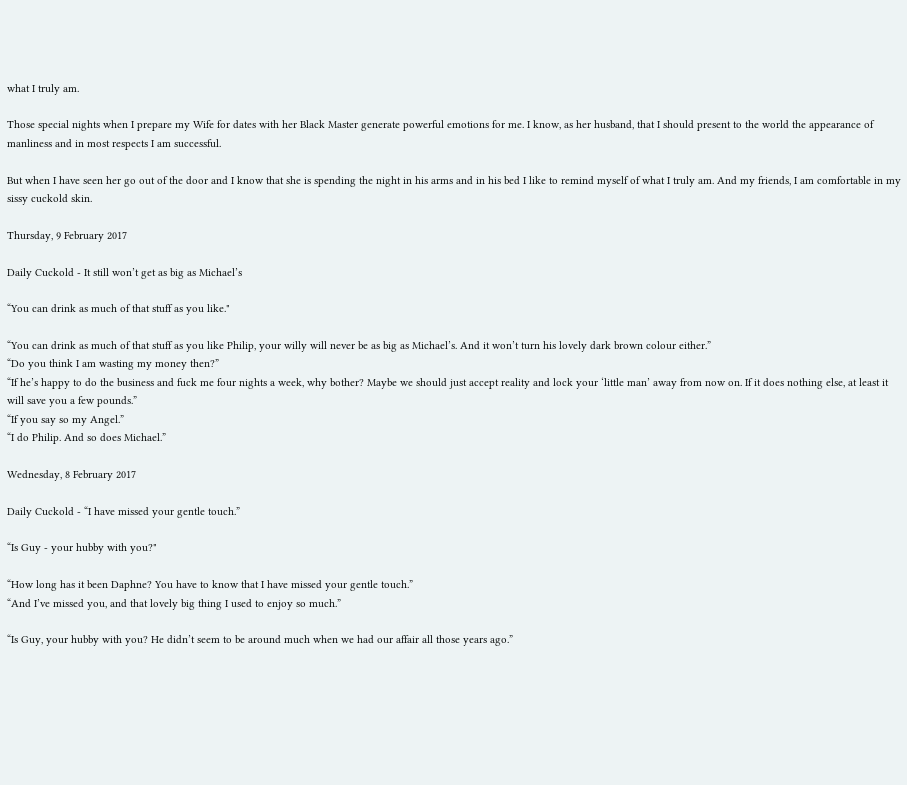what I truly am.

Those special nights when I prepare my Wife for dates with her Black Master generate powerful emotions for me. I know, as her husband, that I should present to the world the appearance of manliness and in most respects I am successful.

But when I have seen her go out of the door and I know that she is spending the night in his arms and in his bed I like to remind myself of what I truly am. And my friends, I am comfortable in my sissy cuckold skin.

Thursday, 9 February 2017

Daily Cuckold - It still won’t get as big as Michael’s

“You can drink as much of that stuff as you like."

“You can drink as much of that stuff as you like Philip, your willy will never be as big as Michael’s. And it won’t turn his lovely dark brown colour either.”
“Do you think I am wasting my money then?”
“If he’s happy to do the business and fuck me four nights a week, why bother? Maybe we should just accept reality and lock your ‘little man’ away from now on. If it does nothing else, at least it will save you a few pounds.”
“If you say so my Angel.”
“I do Philip. And so does Michael.”

Wednesday, 8 February 2017

Daily Cuckold - “I have missed your gentle touch.”

“Is Guy - your hubby with you?"

“How long has it been Daphne? You have to know that I have missed your gentle touch.”
“And I’ve missed you, and that lovely big thing I used to enjoy so much.”

“Is Guy, your hubby with you? He didn’t seem to be around much when we had our affair all those years ago.”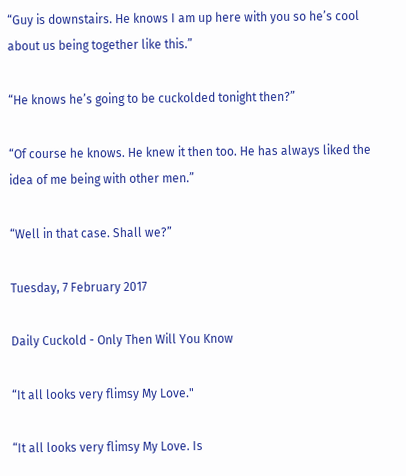“Guy is downstairs. He knows I am up here with you so he’s cool about us being together like this.”

“He knows he’s going to be cuckolded tonight then?”

“Of course he knows. He knew it then too. He has always liked the idea of me being with other men.”

“Well in that case. Shall we?”

Tuesday, 7 February 2017

Daily Cuckold - Only Then Will You Know

“It all looks very flimsy My Love."

“It all looks very flimsy My Love. Is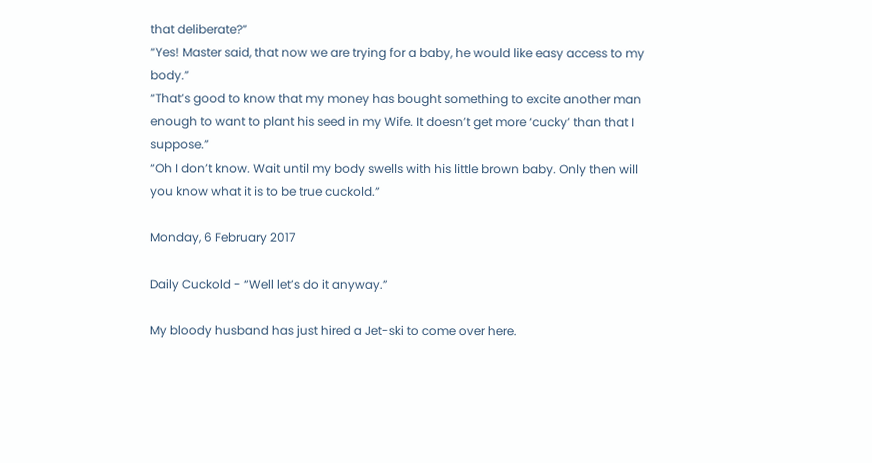that deliberate?”
“Yes! Master said, that now we are trying for a baby, he would like easy access to my body.”
“That’s good to know that my money has bought something to excite another man enough to want to plant his seed in my Wife. It doesn’t get more ‘cucky’ than that I suppose.”
“Oh I don’t know. Wait until my body swells with his little brown baby. Only then will you know what it is to be true cuckold.”

Monday, 6 February 2017

Daily Cuckold - “Well let’s do it anyway.”

My bloody husband has just hired a Jet-ski to come over here.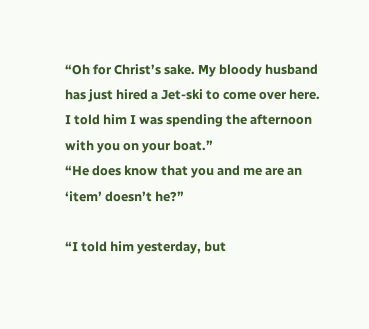“Oh for Christ’s sake. My bloody husband has just hired a Jet-ski to come over here. I told him I was spending the afternoon with you on your boat.”
“He does know that you and me are an ‘item’ doesn’t he?”

“I told him yesterday, but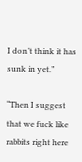I don’t think it has sunk in yet.”

“Then I suggest that we fuck like rabbits right here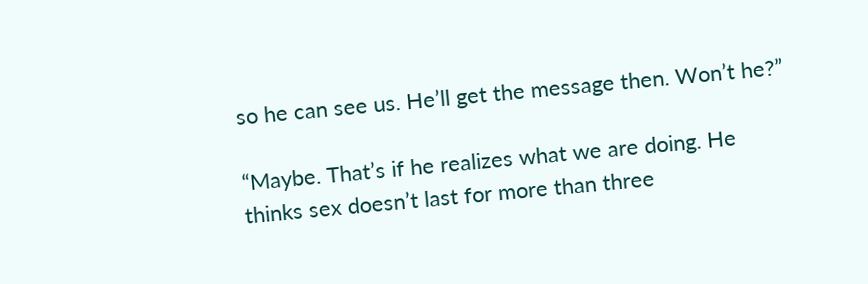so he can see us. He’ll get the message then. Won’t he?”

“Maybe. That’s if he realizes what we are doing. He thinks sex doesn’t last for more than three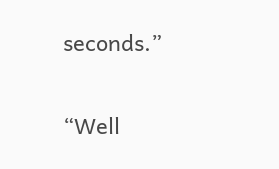seconds.”

“Well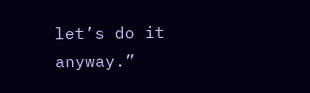let’s do it anyway.”